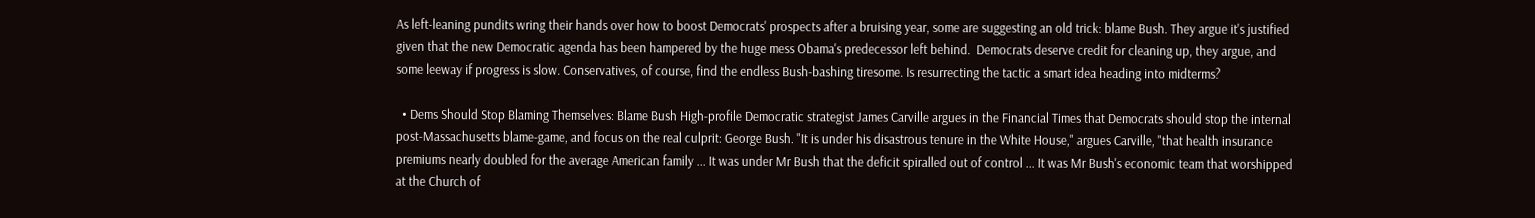As left-leaning pundits wring their hands over how to boost Democrats' prospects after a bruising year, some are suggesting an old trick: blame Bush. They argue it's justified given that the new Democratic agenda has been hampered by the huge mess Obama's predecessor left behind.  Democrats deserve credit for cleaning up, they argue, and some leeway if progress is slow. Conservatives, of course, find the endless Bush-bashing tiresome. Is resurrecting the tactic a smart idea heading into midterms?

  • Dems Should Stop Blaming Themselves: Blame Bush High-profile Democratic strategist James Carville argues in the Financial Times that Democrats should stop the internal post-Massachusetts blame-game, and focus on the real culprit: George Bush. "It is under his disastrous tenure in the White House," argues Carville, "that health insurance premiums nearly doubled for the average American family ... It was under Mr Bush that the deficit spiralled out of control ... It was Mr Bush's economic team that worshipped at the Church of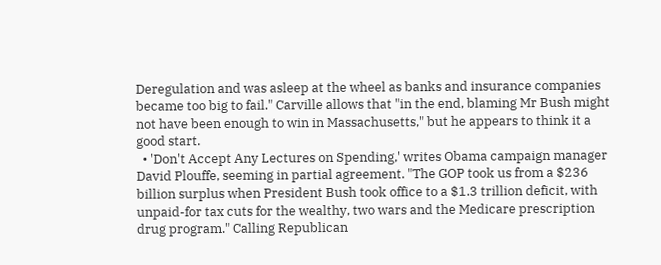Deregulation and was asleep at the wheel as banks and insurance companies became too big to fail." Carville allows that "in the end, blaming Mr Bush might not have been enough to win in Massachusetts," but he appears to think it a good start.
  • 'Don't Accept Any Lectures on Spending,' writes Obama campaign manager David Plouffe, seeming in partial agreement. "The GOP took us from a $236 billion surplus when President Bush took office to a $1.3 trillion deficit, with unpaid-for tax cuts for the wealthy, two wars and the Medicare prescription drug program." Calling Republican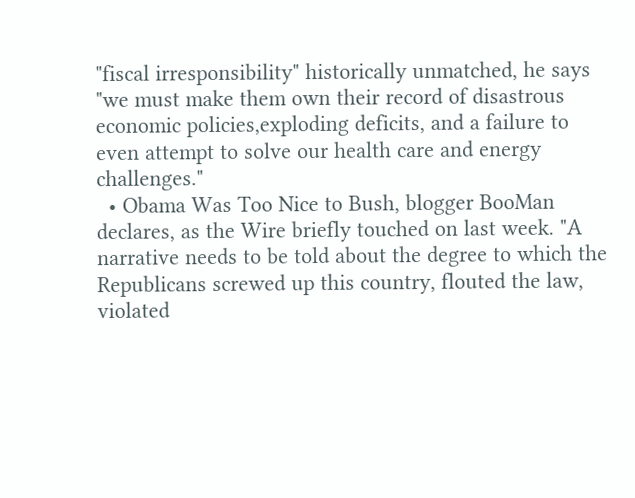"fiscal irresponsibility" historically unmatched, he says "we must make them own their record of disastrous economic policies,exploding deficits, and a failure to even attempt to solve our health care and energy challenges."
  • Obama Was Too Nice to Bush, blogger BooMan declares, as the Wire briefly touched on last week. "A narrative needs to be told about the degree to which the Republicans screwed up this country, flouted the law, violated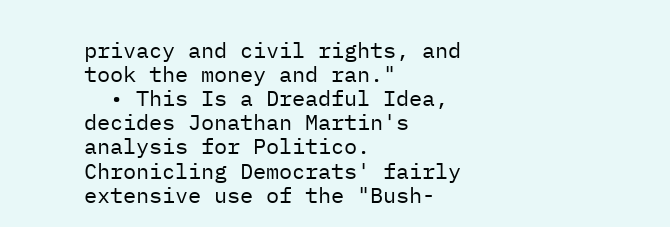privacy and civil rights, and took the money and ran."
  • This Is a Dreadful Idea, decides Jonathan Martin's analysis for Politico. Chronicling Democrats' fairly extensive use of the "Bush-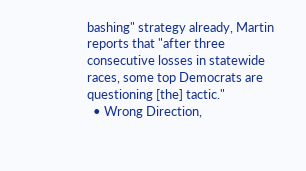bashing" strategy already, Martin reports that "after three consecutive losses in statewide races, some top Democrats are questioning [the] tactic."
  • Wrong Direction,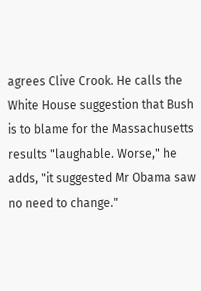agrees Clive Crook. He calls the White House suggestion that Bush is to blame for the Massachusetts results "laughable. Worse," he adds, "it suggested Mr Obama saw no need to change."